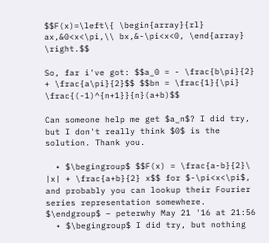$$F(x)=\left\{ \begin{array}{rl} ax,&0<x<\pi,\\ bx,&-\pi<x<0, \end{array} \right.$$

So, far i've got: $$a_0 = - \frac{b\pi}{2} + \frac{a\pi}{2}$$ $$bn = \frac{1}{\pi} \frac{(-1)^{n+1}}{n}(a+b)$$

Can someone help me get $a_n$? I did try, but I don't really think $0$ is the solution. Thank you.

  • $\begingroup$ $$F(x) = \frac{a-b}{2}\ |x| + \frac{a+b}{2} x$$ for $-\pi<x<\pi$, and probably you can lookup their Fourier series representation somewhere. $\endgroup$ – peterwhy May 21 '16 at 21:56
  • $\begingroup$ I did try, but nothing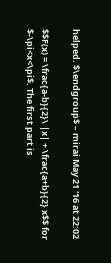helped. $\endgroup$ – mirai May 21 '16 at 22:02

$$F(x) = \frac{a-b}{2}\ |x| + \frac{a+b}{2} x$$ for $-\pi<x<\pi$. The first part is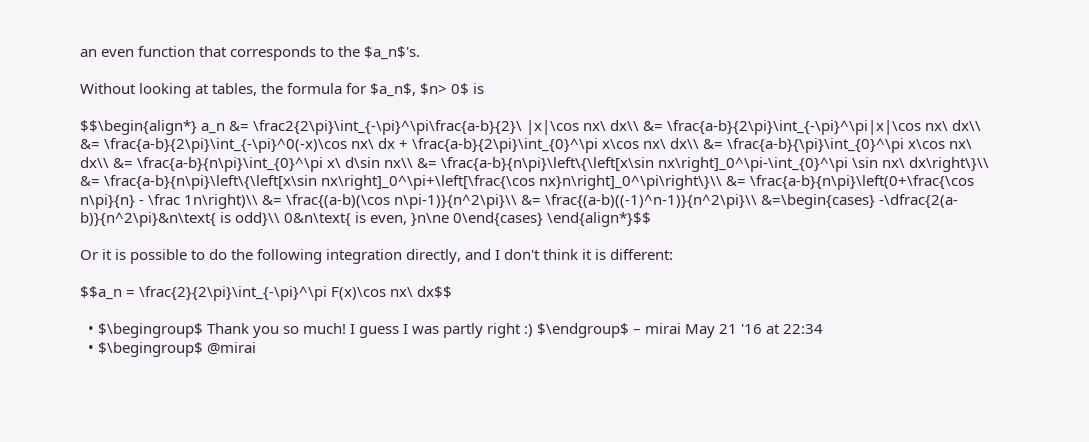an even function that corresponds to the $a_n$'s.

Without looking at tables, the formula for $a_n$, $n> 0$ is

$$\begin{align*} a_n &= \frac2{2\pi}\int_{-\pi}^\pi\frac{a-b}{2}\ |x|\cos nx\ dx\\ &= \frac{a-b}{2\pi}\int_{-\pi}^\pi|x|\cos nx\ dx\\ &= \frac{a-b}{2\pi}\int_{-\pi}^0(-x)\cos nx\ dx + \frac{a-b}{2\pi}\int_{0}^\pi x\cos nx\ dx\\ &= \frac{a-b}{\pi}\int_{0}^\pi x\cos nx\ dx\\ &= \frac{a-b}{n\pi}\int_{0}^\pi x\ d\sin nx\\ &= \frac{a-b}{n\pi}\left\{\left[x\sin nx\right]_0^\pi-\int_{0}^\pi \sin nx\ dx\right\}\\ &= \frac{a-b}{n\pi}\left\{\left[x\sin nx\right]_0^\pi+\left[\frac{\cos nx}n\right]_0^\pi\right\}\\ &= \frac{a-b}{n\pi}\left(0+\frac{\cos n\pi}{n} - \frac 1n\right)\\ &= \frac{(a-b)(\cos n\pi-1)}{n^2\pi}\\ &= \frac{(a-b)((-1)^n-1)}{n^2\pi}\\ &=\begin{cases} -\dfrac{2(a-b)}{n^2\pi}&n\text{ is odd}\\ 0&n\text{ is even, }n\ne 0\end{cases} \end{align*}$$

Or it is possible to do the following integration directly, and I don't think it is different:

$$a_n = \frac{2}{2\pi}\int_{-\pi}^\pi F(x)\cos nx\ dx$$

  • $\begingroup$ Thank you so much! I guess I was partly right :) $\endgroup$ – mirai May 21 '16 at 22:34
  • $\begingroup$ @mirai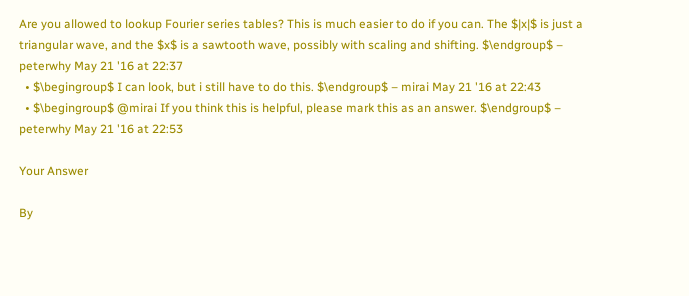Are you allowed to lookup Fourier series tables? This is much easier to do if you can. The $|x|$ is just a triangular wave, and the $x$ is a sawtooth wave, possibly with scaling and shifting. $\endgroup$ – peterwhy May 21 '16 at 22:37
  • $\begingroup$ I can look, but i still have to do this. $\endgroup$ – mirai May 21 '16 at 22:43
  • $\begingroup$ @mirai If you think this is helpful, please mark this as an answer. $\endgroup$ – peterwhy May 21 '16 at 22:53

Your Answer

By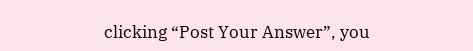clicking “Post Your Answer”, you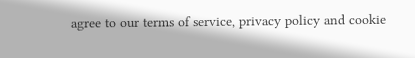agree to our terms of service, privacy policy and cookie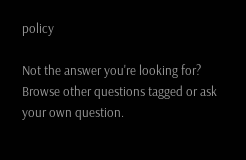policy

Not the answer you're looking for? Browse other questions tagged or ask your own question.